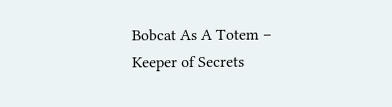Bobcat As A Totem – Keeper of Secrets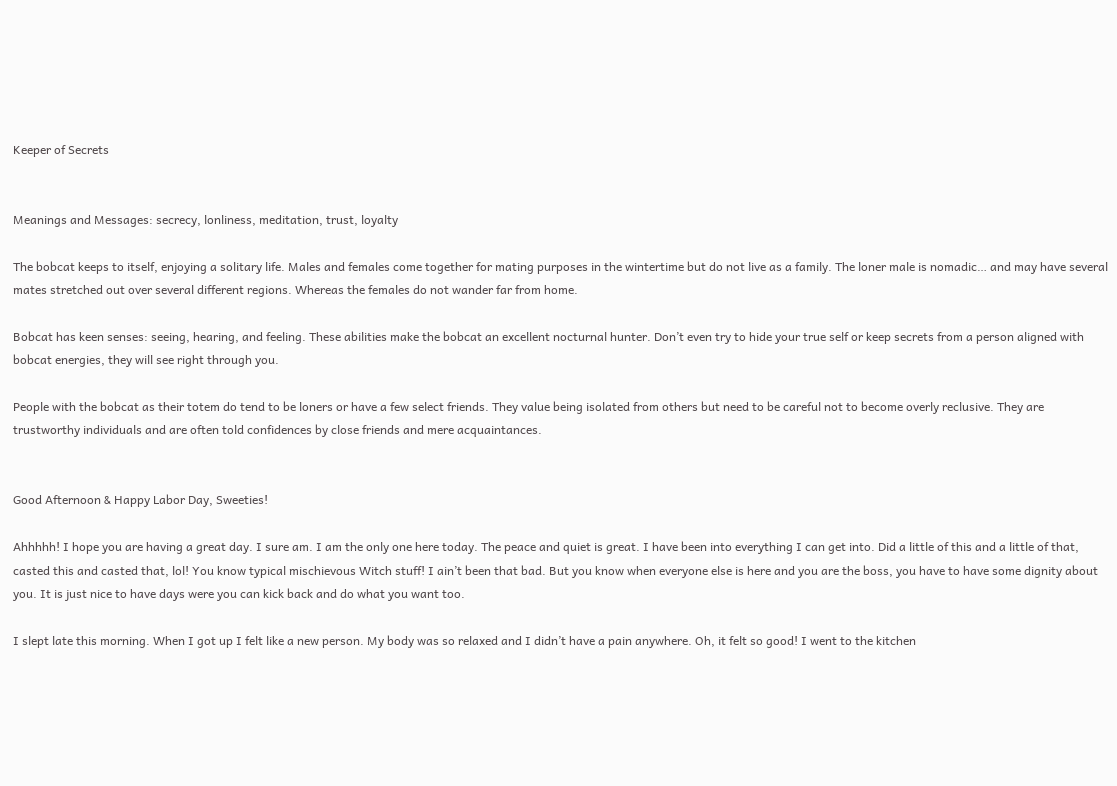Keeper of Secrets


Meanings and Messages: secrecy, lonliness, meditation, trust, loyalty

The bobcat keeps to itself, enjoying a solitary life. Males and females come together for mating purposes in the wintertime but do not live as a family. The loner male is nomadic… and may have several mates stretched out over several different regions. Whereas the females do not wander far from home.

Bobcat has keen senses: seeing, hearing, and feeling. These abilities make the bobcat an excellent nocturnal hunter. Don’t even try to hide your true self or keep secrets from a person aligned with bobcat energies, they will see right through you.

People with the bobcat as their totem do tend to be loners or have a few select friends. They value being isolated from others but need to be careful not to become overly reclusive. They are trustworthy individuals and are often told confidences by close friends and mere acquaintances.


Good Afternoon & Happy Labor Day, Sweeties!

Ahhhhh! I hope you are having a great day. I sure am. I am the only one here today. The peace and quiet is great. I have been into everything I can get into. Did a little of this and a little of that, casted this and casted that, lol! You know typical mischievous Witch stuff! I ain’t been that bad. But you know when everyone else is here and you are the boss, you have to have some dignity about you. It is just nice to have days were you can kick back and do what you want too.

I slept late this morning. When I got up I felt like a new person. My body was so relaxed and I didn’t have a pain anywhere. Oh, it felt so good! I went to the kitchen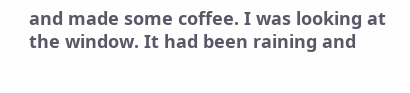and made some coffee. I was looking at the window. It had been raining and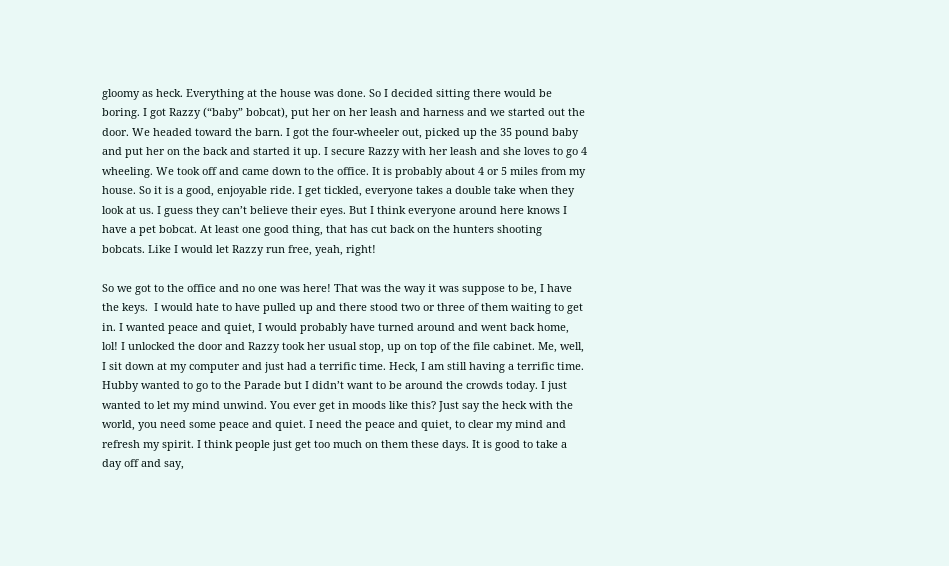gloomy as heck. Everything at the house was done. So I decided sitting there would be boring. I got Razzy (“baby” bobcat), put her on her leash and harness and we started out the door. We headed toward the barn. I got the four-wheeler out, picked up the 35 pound baby and put her on the back and started it up. I secure Razzy with her leash and she loves to go 4 wheeling. We took off and came down to the office. It is probably about 4 or 5 miles from my house. So it is a good, enjoyable ride. I get tickled, everyone takes a double take when they look at us. I guess they can’t believe their eyes. But I think everyone around here knows I have a pet bobcat. At least one good thing, that has cut back on the hunters shooting bobcats. Like I would let Razzy run free, yeah, right!

So we got to the office and no one was here! That was the way it was suppose to be, I have the keys.  I would hate to have pulled up and there stood two or three of them waiting to get in. I wanted peace and quiet, I would probably have turned around and went back home, lol! I unlocked the door and Razzy took her usual stop, up on top of the file cabinet. Me, well, I sit down at my computer and just had a terrific time. Heck, I am still having a terrific time. Hubby wanted to go to the Parade but I didn’t want to be around the crowds today. I just wanted to let my mind unwind. You ever get in moods like this? Just say the heck with the world, you need some peace and quiet. I need the peace and quiet, to clear my mind and refresh my spirit. I think people just get too much on them these days. It is good to take a day off and say,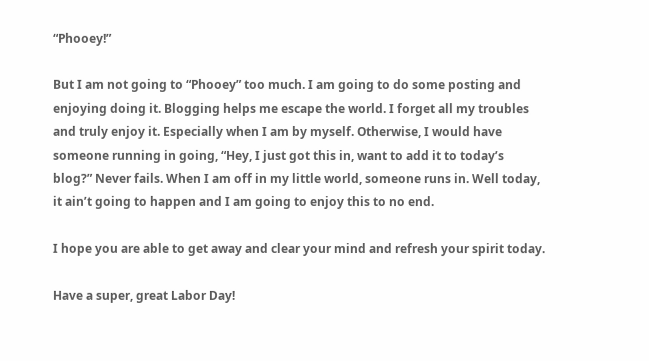“Phooey!”

But I am not going to “Phooey” too much. I am going to do some posting and enjoying doing it. Blogging helps me escape the world. I forget all my troubles and truly enjoy it. Especially when I am by myself. Otherwise, I would have someone running in going, “Hey, I just got this in, want to add it to today’s blog?” Never fails. When I am off in my little world, someone runs in. Well today, it ain’t going to happen and I am going to enjoy this to no end.

I hope you are able to get away and clear your mind and refresh your spirit today.

Have a super, great Labor Day!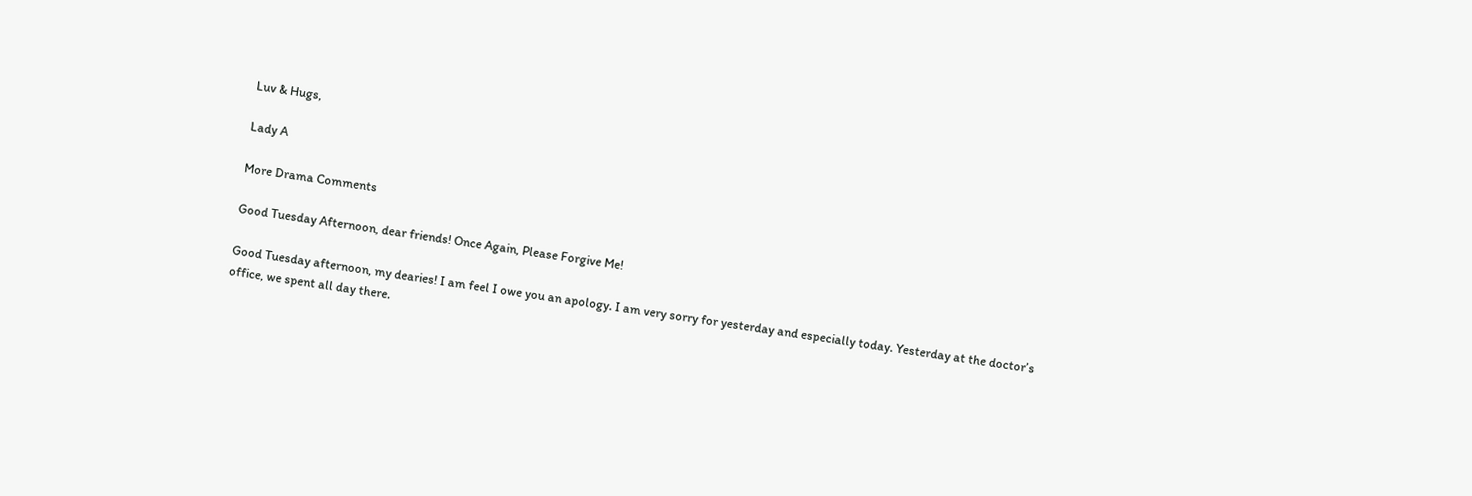Luv & Hugs,

Lady A

More Drama Comments

Good Tuesday Afternoon, dear friends! Once Again, Please Forgive Me!

Good Tuesday afternoon, my dearies! I am feel I owe you an apology. I am very sorry for yesterday and especially today. Yesterday at the doctor’s office, we spent all day there.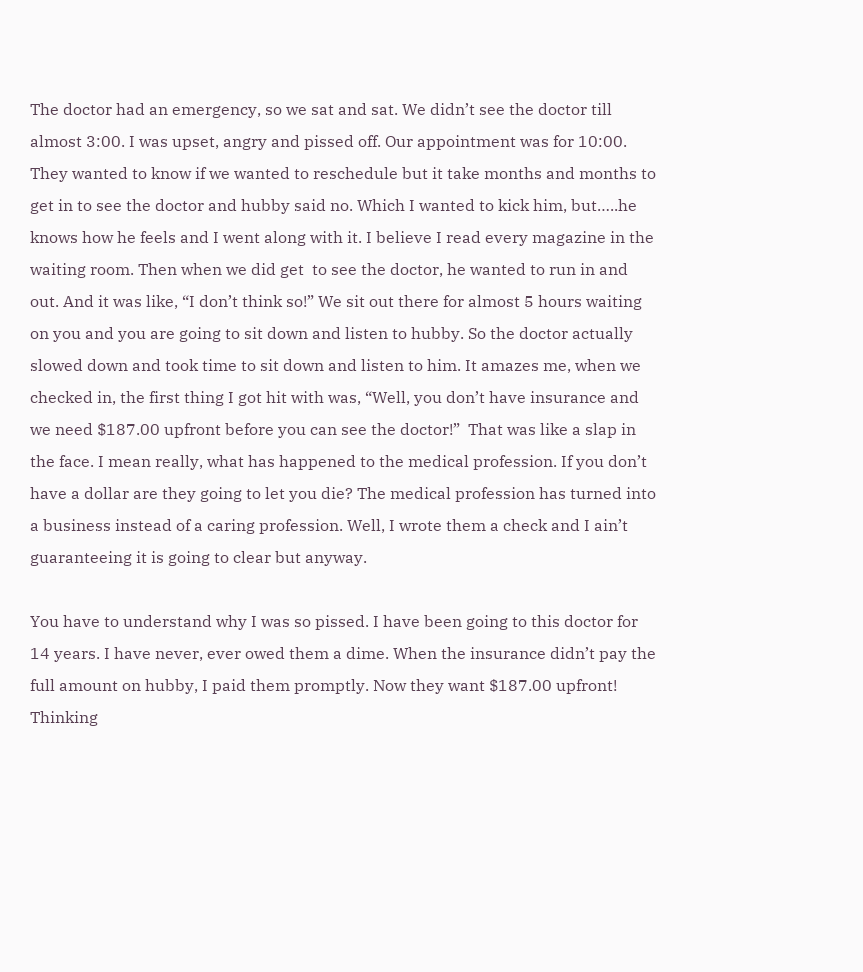The doctor had an emergency, so we sat and sat. We didn’t see the doctor till almost 3:00. I was upset, angry and pissed off. Our appointment was for 10:00. They wanted to know if we wanted to reschedule but it take months and months to get in to see the doctor and hubby said no. Which I wanted to kick him, but…..he knows how he feels and I went along with it. I believe I read every magazine in the waiting room. Then when we did get  to see the doctor, he wanted to run in and out. And it was like, “I don’t think so!” We sit out there for almost 5 hours waiting on you and you are going to sit down and listen to hubby. So the doctor actually slowed down and took time to sit down and listen to him. It amazes me, when we checked in, the first thing I got hit with was, “Well, you don’t have insurance and we need $187.00 upfront before you can see the doctor!”  That was like a slap in the face. I mean really, what has happened to the medical profession. If you don’t have a dollar are they going to let you die? The medical profession has turned into a business instead of a caring profession. Well, I wrote them a check and I ain’t guaranteeing it is going to clear but anyway.

You have to understand why I was so pissed. I have been going to this doctor for 14 years. I have never, ever owed them a dime. When the insurance didn’t pay the full amount on hubby, I paid them promptly. Now they want $187.00 upfront! Thinking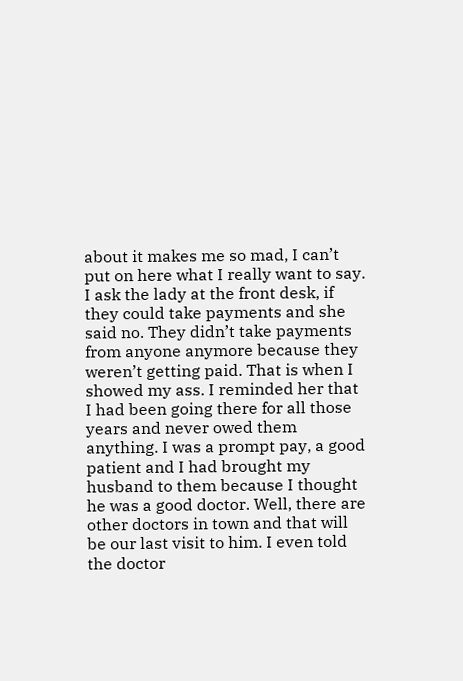about it makes me so mad, I can’t put on here what I really want to say. I ask the lady at the front desk, if they could take payments and she said no. They didn’t take payments from anyone anymore because they weren’t getting paid. That is when I showed my ass. I reminded her that I had been going there for all those years and never owed them anything. I was a prompt pay, a good patient and I had brought my husband to them because I thought he was a good doctor. Well, there are other doctors in town and that will be our last visit to him. I even told the doctor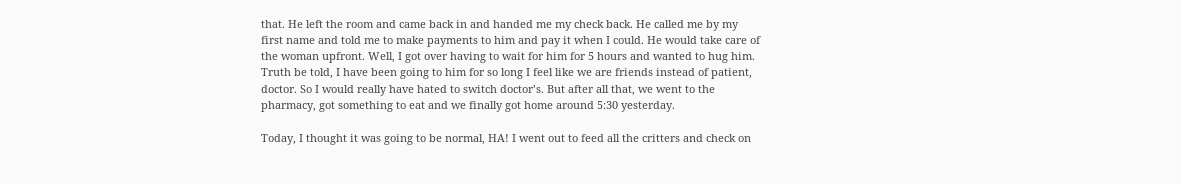that. He left the room and came back in and handed me my check back. He called me by my first name and told me to make payments to him and pay it when I could. He would take care of the woman upfront. Well, I got over having to wait for him for 5 hours and wanted to hug him. Truth be told, I have been going to him for so long I feel like we are friends instead of patient, doctor. So I would really have hated to switch doctor’s. But after all that, we went to the pharmacy, got something to eat and we finally got home around 5:30 yesterday.

Today, I thought it was going to be normal, HA! I went out to feed all the critters and check on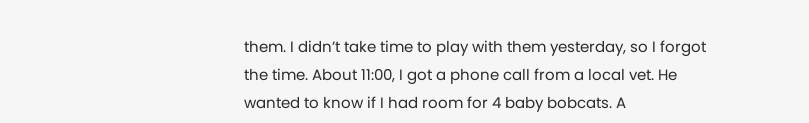them. I didn’t take time to play with them yesterday, so I forgot the time. About 11:00, I got a phone call from a local vet. He wanted to know if I had room for 4 baby bobcats. A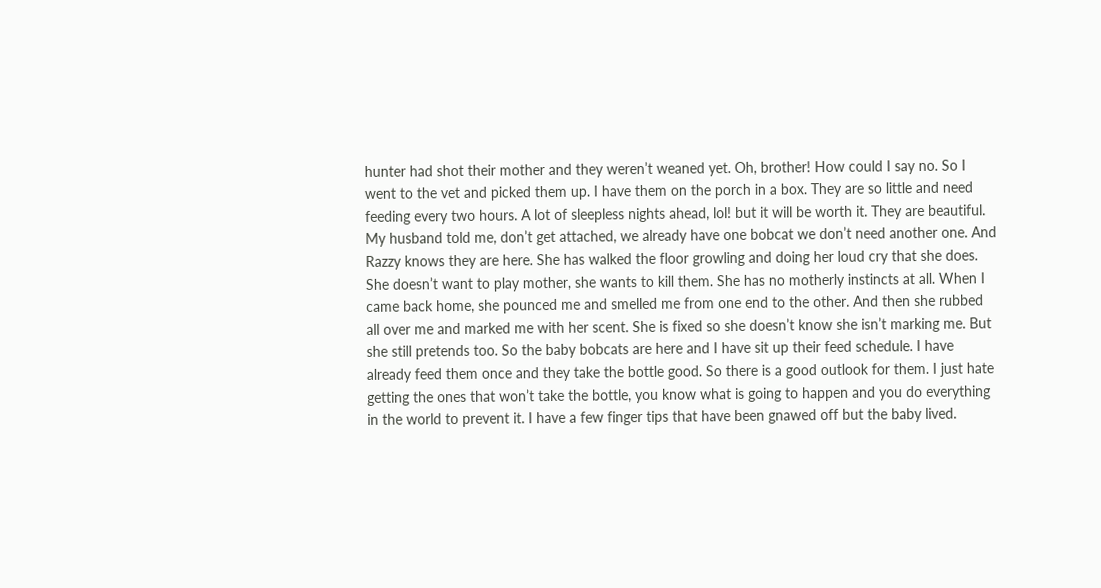hunter had shot their mother and they weren’t weaned yet. Oh, brother! How could I say no. So I went to the vet and picked them up. I have them on the porch in a box. They are so little and need feeding every two hours. A lot of sleepless nights ahead, lol! but it will be worth it. They are beautiful. My husband told me, don’t get attached, we already have one bobcat we don’t need another one. And Razzy knows they are here. She has walked the floor growling and doing her loud cry that she does. She doesn’t want to play mother, she wants to kill them. She has no motherly instincts at all. When I came back home, she pounced me and smelled me from one end to the other. And then she rubbed all over me and marked me with her scent. She is fixed so she doesn’t know she isn’t marking me. But she still pretends too. So the baby bobcats are here and I have sit up their feed schedule. I have already feed them once and they take the bottle good. So there is a good outlook for them. I just hate getting the ones that won’t take the bottle, you know what is going to happen and you do everything in the world to prevent it. I have a few finger tips that have been gnawed off but the baby lived.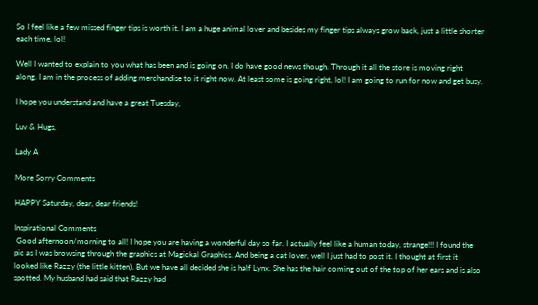So I feel like a few missed finger tips is worth it. I am a huge animal lover and besides my finger tips always grow back, just a little shorter each time, lol!

Well I wanted to explain to you what has been and is going on. I do have good news though. Through it all the store is moving right along. I am in the process of adding merchandise to it right now. At least some is going right, lol! I am going to run for now and get busy.

I hope you understand and have a great Tuesday,

Luv & Hugs,

Lady A

More Sorry Comments

HAPPY Saturday, dear, dear friends!

Inspirational Comments
 Good afternoon/morning to all! I hope you are having a wonderful day so far. I actually feel like a human today, strange!!! I found the pic as I was browsing through the graphics at Magickal Graphics. And being a cat lover, well I just had to post it. I thought at first it looked like Razzy (the little kitten). But we have all decided she is half Lynx. She has the hair coming out of the top of her ears and is also spotted. My husband had said that Razzy had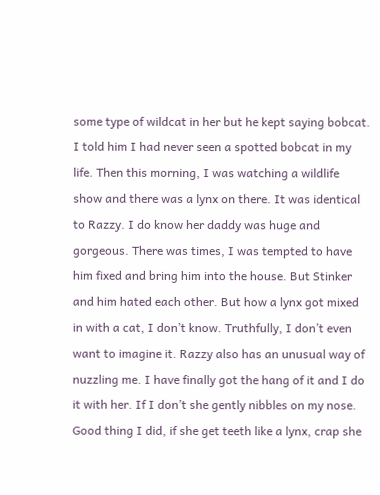some type of wildcat in her but he kept saying bobcat. I told him I had never seen a spotted bobcat in my life. Then this morning, I was watching a wildlife show and there was a lynx on there. It was identical to Razzy. I do know her daddy was huge and gorgeous. There was times, I was tempted to have him fixed and bring him into the house. But Stinker and him hated each other. But how a lynx got mixed in with a cat, I don’t know. Truthfully, I don’t even want to imagine it. Razzy also has an unusual way of nuzzling me. I have finally got the hang of it and I do it with her. If I don’t she gently nibbles on my nose. Good thing I did, if she get teeth like a lynx, crap she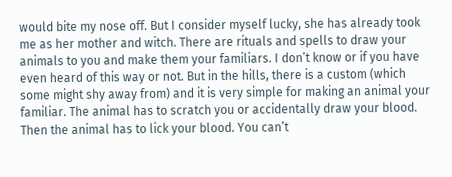would bite my nose off. But I consider myself lucky, she has already took me as her mother and witch. There are rituals and spells to draw your animals to you and make them your familiars. I don’t know or if you have even heard of this way or not. But in the hills, there is a custom (which some might shy away from) and it is very simple for making an animal your familiar. The animal has to scratch you or accidentally draw your blood. Then the animal has to lick your blood. You can’t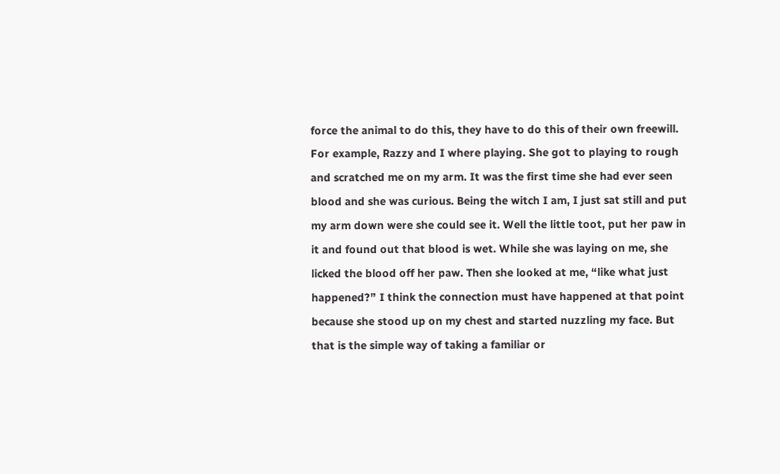force the animal to do this, they have to do this of their own freewill. For example, Razzy and I where playing. She got to playing to rough and scratched me on my arm. It was the first time she had ever seen blood and she was curious. Being the witch I am, I just sat still and put my arm down were she could see it. Well the little toot, put her paw in it and found out that blood is wet. While she was laying on me, she licked the blood off her paw. Then she looked at me, “like what just happened?” I think the connection must have happened at that point because she stood up on my chest and started nuzzling my face. But that is the simple way of taking a familiar or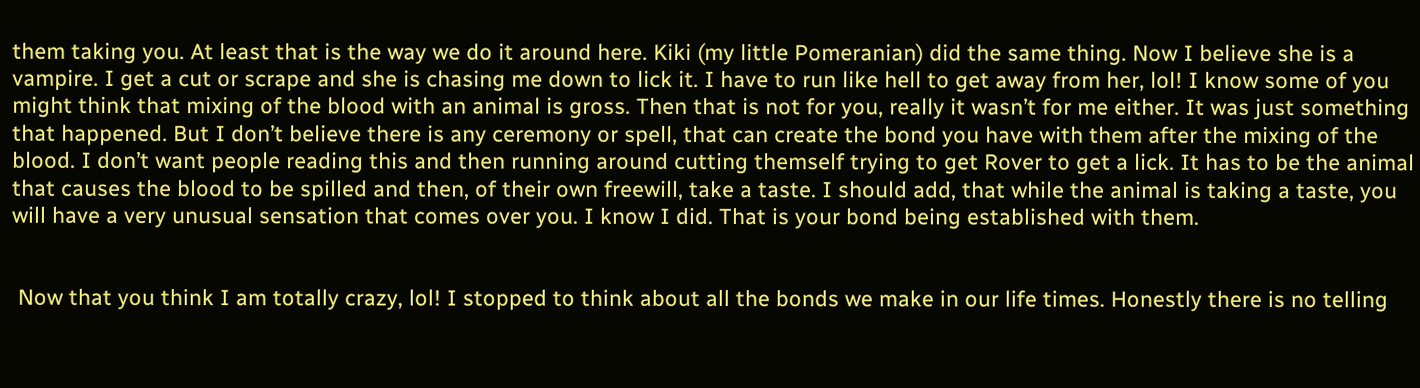them taking you. At least that is the way we do it around here. Kiki (my little Pomeranian) did the same thing. Now I believe she is a vampire. I get a cut or scrape and she is chasing me down to lick it. I have to run like hell to get away from her, lol! I know some of you might think that mixing of the blood with an animal is gross. Then that is not for you, really it wasn’t for me either. It was just something that happened. But I don’t believe there is any ceremony or spell, that can create the bond you have with them after the mixing of the blood. I don’t want people reading this and then running around cutting themself trying to get Rover to get a lick. It has to be the animal that causes the blood to be spilled and then, of their own freewill, take a taste. I should add, that while the animal is taking a taste, you will have a very unusual sensation that comes over you. I know I did. That is your bond being established with them.


 Now that you think I am totally crazy, lol! I stopped to think about all the bonds we make in our life times. Honestly there is no telling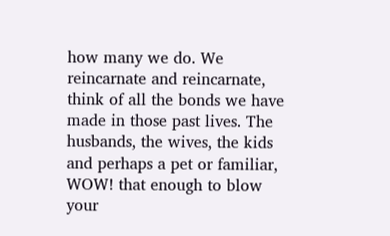how many we do. We reincarnate and reincarnate, think of all the bonds we have made in those past lives. The husbands, the wives, the kids and perhaps a pet or familiar, WOW! that enough to blow your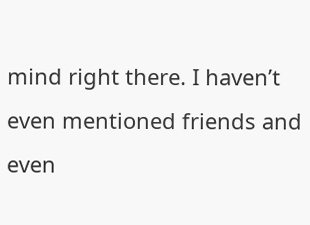mind right there. I haven’t even mentioned friends and even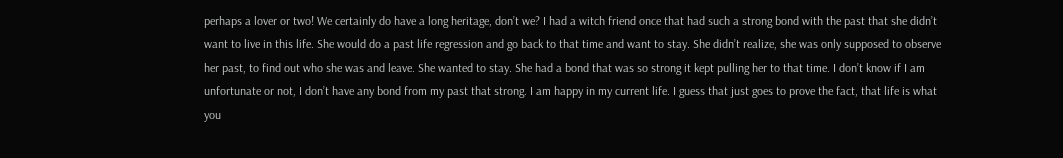perhaps a lover or two! We certainly do have a long heritage, don’t we? I had a witch friend once that had such a strong bond with the past that she didn’t want to live in this life. She would do a past life regression and go back to that time and want to stay. She didn’t realize, she was only supposed to observe her past, to find out who she was and leave. She wanted to stay. She had a bond that was so strong it kept pulling her to that time. I don’t know if I am unfortunate or not, I don’t have any bond from my past that strong. I am happy in my current life. I guess that just goes to prove the fact, that life is what you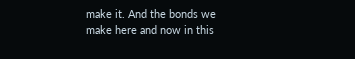make it. And the bonds we make here and now in this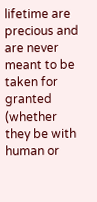lifetime are precious and are never meant to be taken for granted (whether they be with human or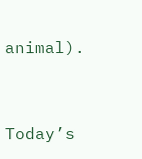animal).


Today’s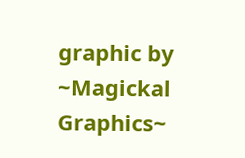graphic by
~Magickal Graphics~